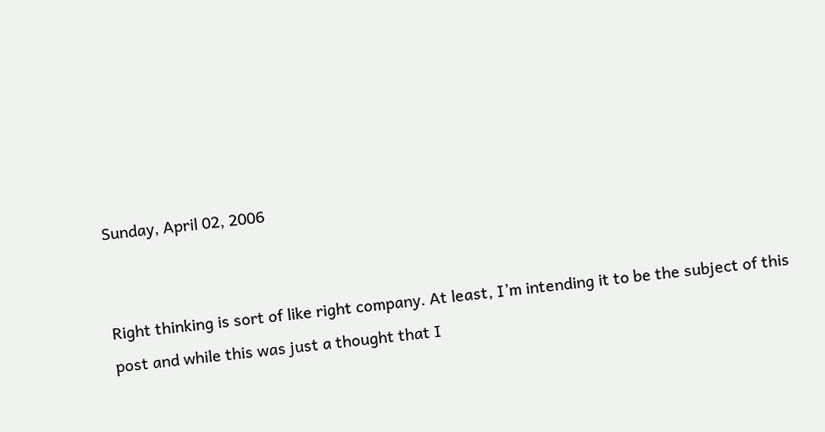Sunday, April 02, 2006


Right thinking is sort of like right company. At least, I’m intending it to be the subject of this post and while this was just a thought that I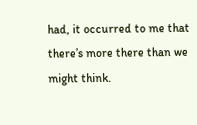had, it occurred to me that there’s more there than we might think.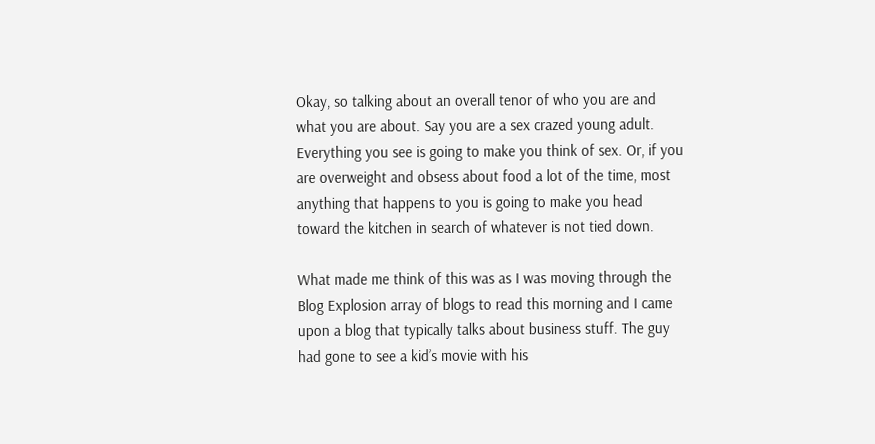Okay, so talking about an overall tenor of who you are and what you are about. Say you are a sex crazed young adult. Everything you see is going to make you think of sex. Or, if you are overweight and obsess about food a lot of the time, most anything that happens to you is going to make you head toward the kitchen in search of whatever is not tied down.

What made me think of this was as I was moving through the Blog Explosion array of blogs to read this morning and I came upon a blog that typically talks about business stuff. The guy had gone to see a kid’s movie with his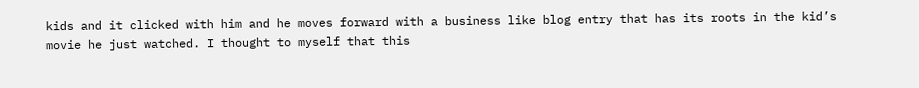kids and it clicked with him and he moves forward with a business like blog entry that has its roots in the kid’s movie he just watched. I thought to myself that this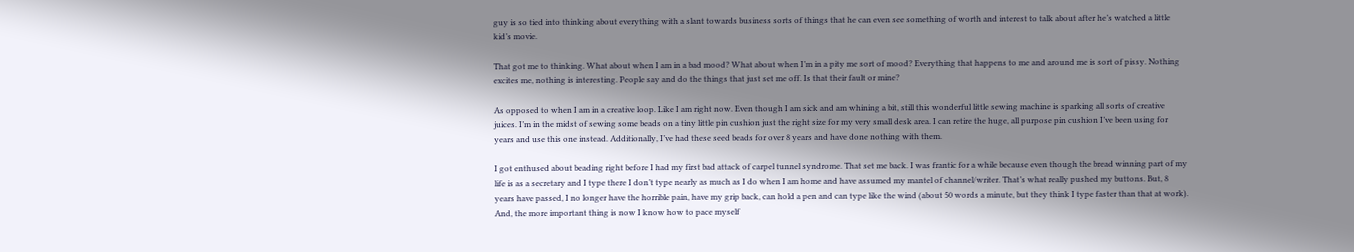guy is so tied into thinking about everything with a slant towards business sorts of things that he can even see something of worth and interest to talk about after he’s watched a little kid’s movie.

That got me to thinking. What about when I am in a bad mood? What about when I’m in a pity me sort of mood? Everything that happens to me and around me is sort of pissy. Nothing excites me, nothing is interesting. People say and do the things that just set me off. Is that their fault or mine?

As opposed to when I am in a creative loop. Like I am right now. Even though I am sick and am whining a bit, still this wonderful little sewing machine is sparking all sorts of creative juices. I’m in the midst of sewing some beads on a tiny little pin cushion just the right size for my very small desk area. I can retire the huge, all purpose pin cushion I’ve been using for years and use this one instead. Additionally, I’ve had these seed beads for over 8 years and have done nothing with them.

I got enthused about beading right before I had my first bad attack of carpel tunnel syndrome. That set me back. I was frantic for a while because even though the bread winning part of my life is as a secretary and I type there I don’t type nearly as much as I do when I am home and have assumed my mantel of channel/writer. That’s what really pushed my buttons. But, 8 years have passed, I no longer have the horrible pain, have my grip back, can hold a pen and can type like the wind (about 50 words a minute, but they think I type faster than that at work). And, the more important thing is now I know how to pace myself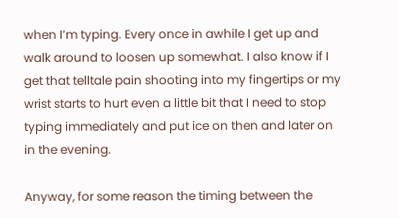when I’m typing. Every once in awhile I get up and walk around to loosen up somewhat. I also know if I get that telltale pain shooting into my fingertips or my wrist starts to hurt even a little bit that I need to stop typing immediately and put ice on then and later on in the evening.

Anyway, for some reason the timing between the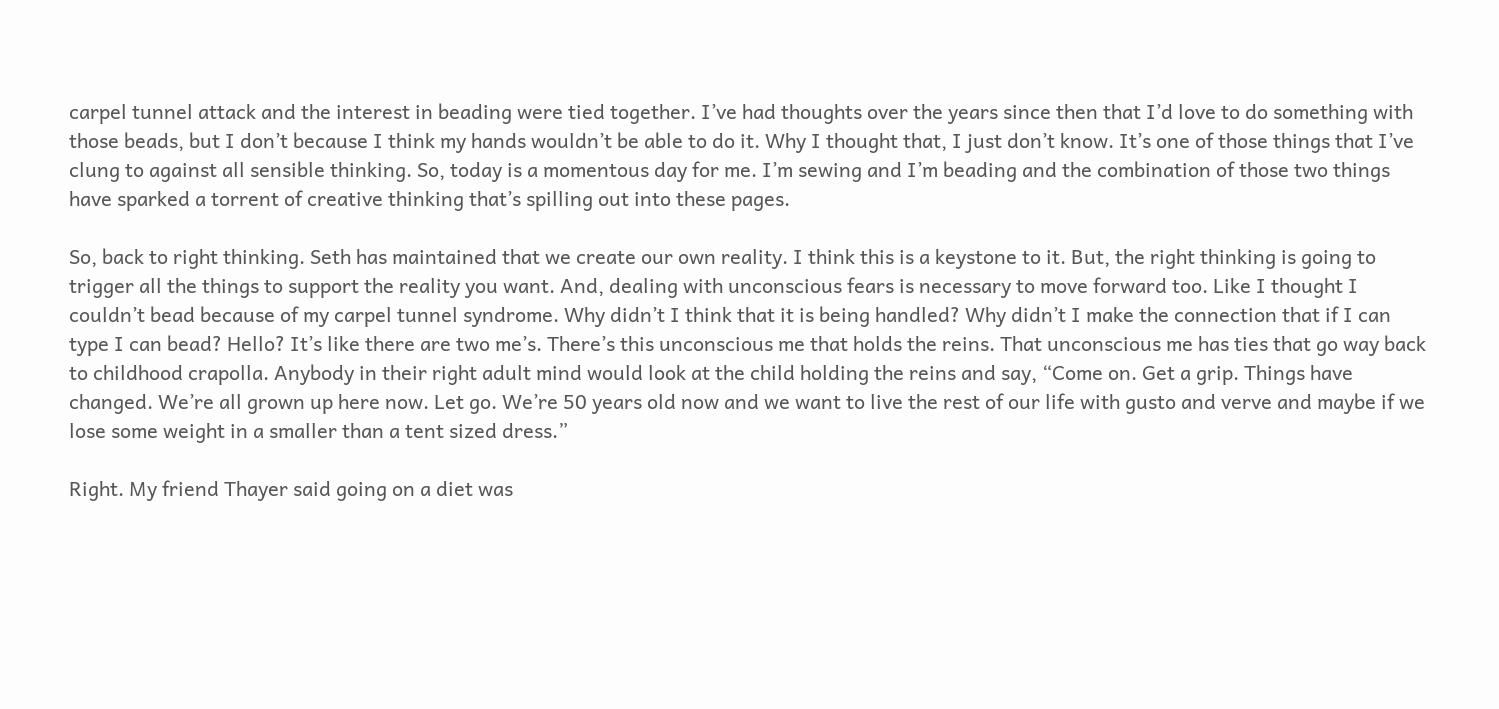carpel tunnel attack and the interest in beading were tied together. I’ve had thoughts over the years since then that I’d love to do something with those beads, but I don’t because I think my hands wouldn’t be able to do it. Why I thought that, I just don’t know. It’s one of those things that I’ve clung to against all sensible thinking. So, today is a momentous day for me. I’m sewing and I’m beading and the combination of those two things have sparked a torrent of creative thinking that’s spilling out into these pages.

So, back to right thinking. Seth has maintained that we create our own reality. I think this is a keystone to it. But, the right thinking is going to trigger all the things to support the reality you want. And, dealing with unconscious fears is necessary to move forward too. Like I thought I couldn’t bead because of my carpel tunnel syndrome. Why didn’t I think that it is being handled? Why didn’t I make the connection that if I can type I can bead? Hello? It’s like there are two me’s. There’s this unconscious me that holds the reins. That unconscious me has ties that go way back to childhood crapolla. Anybody in their right adult mind would look at the child holding the reins and say, “Come on. Get a grip. Things have changed. We’re all grown up here now. Let go. We’re 50 years old now and we want to live the rest of our life with gusto and verve and maybe if we lose some weight in a smaller than a tent sized dress.”

Right. My friend Thayer said going on a diet was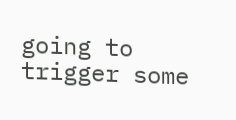going to trigger some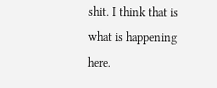shit. I think that is what is happening here.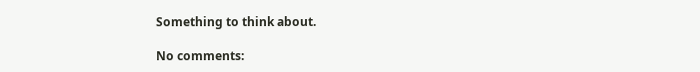Something to think about.

No comments: